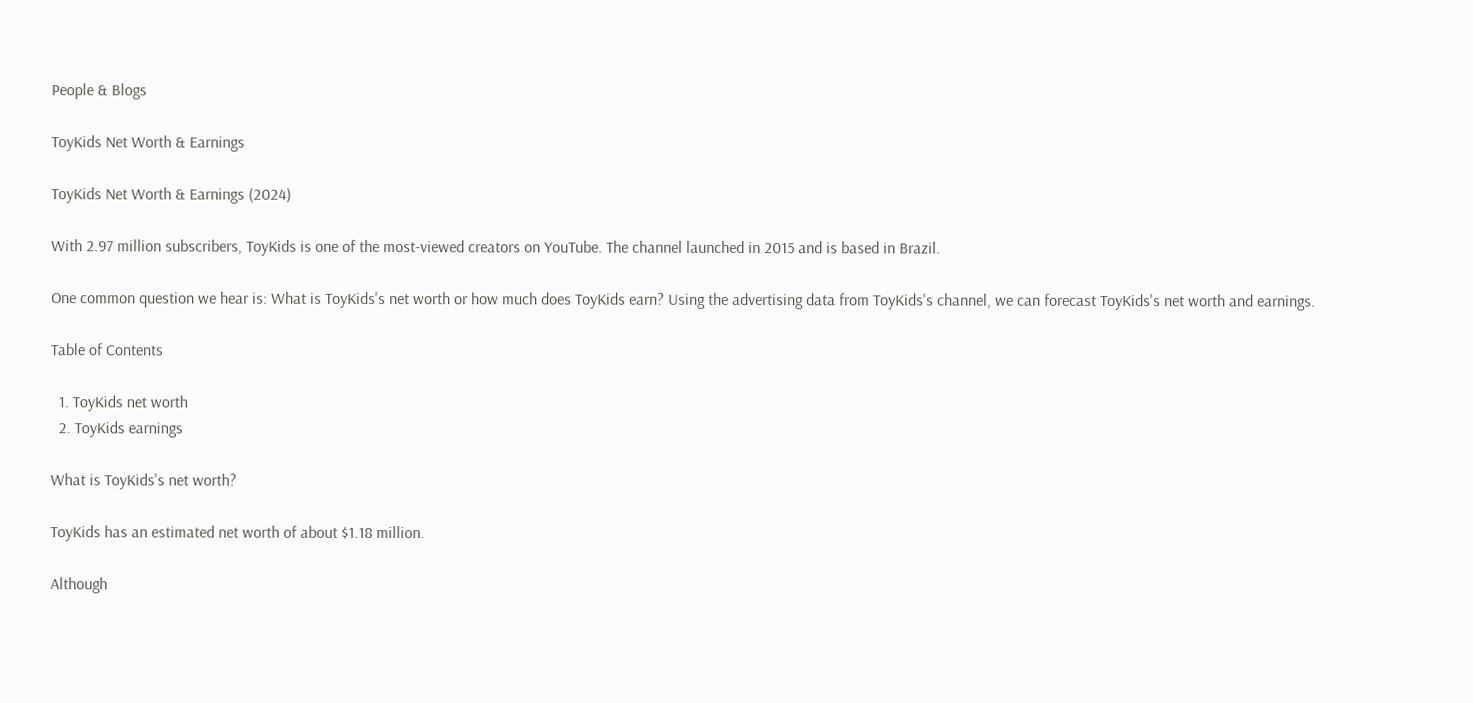People & Blogs

ToyKids Net Worth & Earnings

ToyKids Net Worth & Earnings (2024)

With 2.97 million subscribers, ToyKids is one of the most-viewed creators on YouTube. The channel launched in 2015 and is based in Brazil.

One common question we hear is: What is ToyKids's net worth or how much does ToyKids earn? Using the advertising data from ToyKids's channel, we can forecast ToyKids's net worth and earnings.

Table of Contents

  1. ToyKids net worth
  2. ToyKids earnings

What is ToyKids's net worth?

ToyKids has an estimated net worth of about $1.18 million.

Although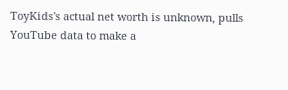ToyKids's actual net worth is unknown, pulls YouTube data to make a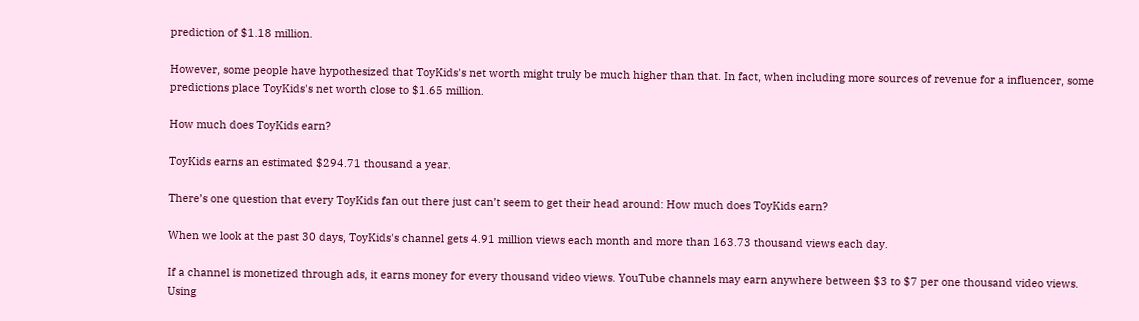prediction of $1.18 million.

However, some people have hypothesized that ToyKids's net worth might truly be much higher than that. In fact, when including more sources of revenue for a influencer, some predictions place ToyKids's net worth close to $1.65 million.

How much does ToyKids earn?

ToyKids earns an estimated $294.71 thousand a year.

There’s one question that every ToyKids fan out there just can’t seem to get their head around: How much does ToyKids earn?

When we look at the past 30 days, ToyKids's channel gets 4.91 million views each month and more than 163.73 thousand views each day.

If a channel is monetized through ads, it earns money for every thousand video views. YouTube channels may earn anywhere between $3 to $7 per one thousand video views. Using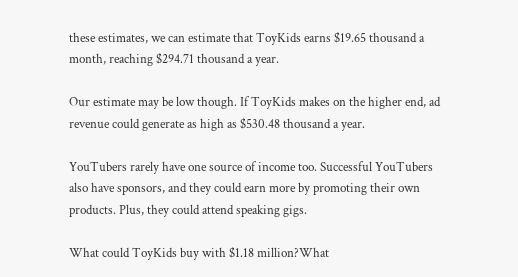these estimates, we can estimate that ToyKids earns $19.65 thousand a month, reaching $294.71 thousand a year.

Our estimate may be low though. If ToyKids makes on the higher end, ad revenue could generate as high as $530.48 thousand a year.

YouTubers rarely have one source of income too. Successful YouTubers also have sponsors, and they could earn more by promoting their own products. Plus, they could attend speaking gigs.

What could ToyKids buy with $1.18 million?What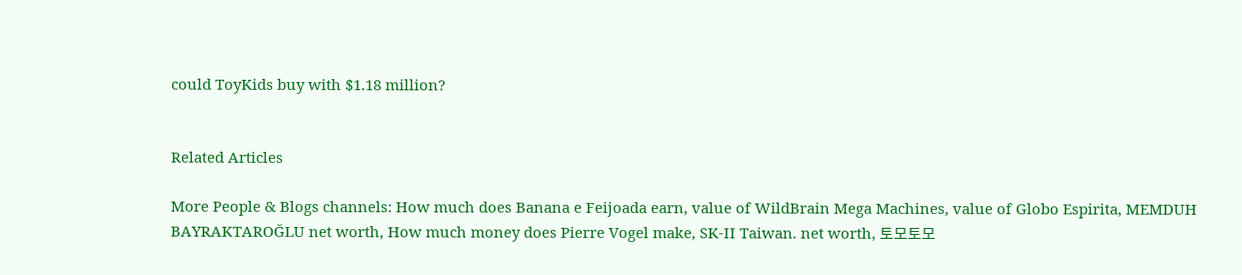could ToyKids buy with $1.18 million?


Related Articles

More People & Blogs channels: How much does Banana e Feijoada earn, value of WildBrain Mega Machines, value of Globo Espirita, MEMDUH BAYRAKTAROĞLU net worth, How much money does Pierre Vogel make, SK-II Taiwan. net worth, 토모토모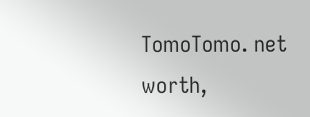TomoTomo. net worth,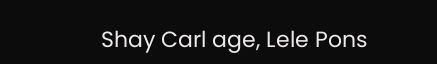Shay Carl age, Lele Pons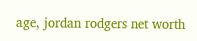age, jordan rodgers net worth